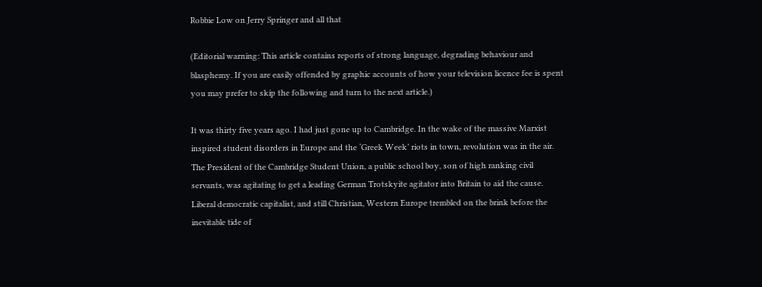Robbie Low on Jerry Springer and all that

(Editorial warning: This article contains reports of strong language, degrading behaviour and blasphemy. If you are easily offended by graphic accounts of how your television licence fee is spent you may prefer to skip the following and turn to the next article.)

It was thirty five years ago. I had just gone up to Cambridge. In the wake of the massive Marxist inspired student disorders in Europe and the ‘Greek Week’ riots in town, revolution was in the air. The President of the Cambridge Student Union, a public school boy, son of high ranking civil servants, was agitating to get a leading German Trotskyite agitator into Britain to aid the cause. Liberal democratic capitalist, and still Christian, Western Europe trembled on the brink before the inevitable tide of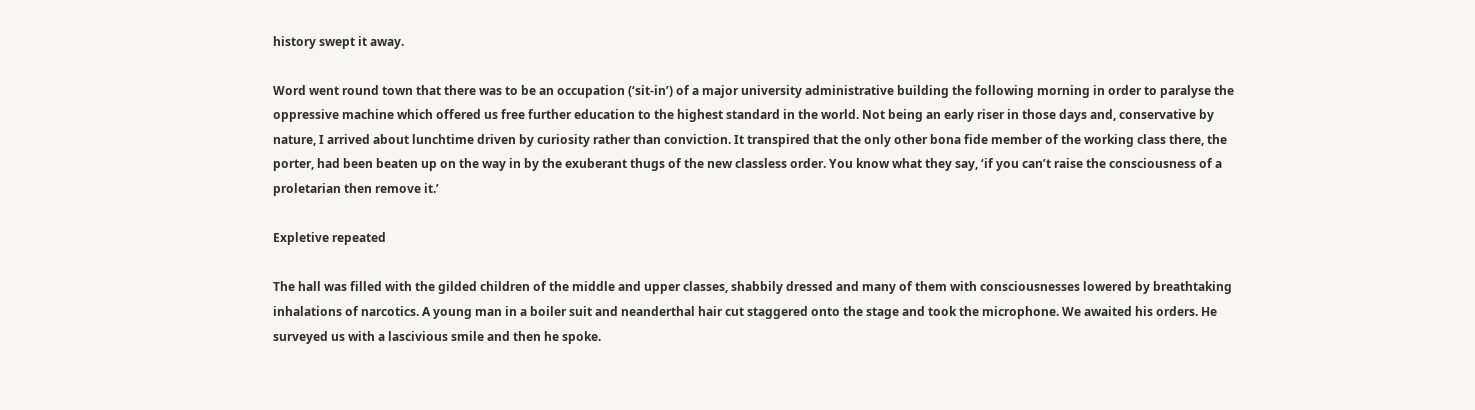history swept it away.

Word went round town that there was to be an occupation (‘sit-in’) of a major university administrative building the following morning in order to paralyse the oppressive machine which offered us free further education to the highest standard in the world. Not being an early riser in those days and, conservative by nature, I arrived about lunchtime driven by curiosity rather than conviction. It transpired that the only other bona fide member of the working class there, the porter, had been beaten up on the way in by the exuberant thugs of the new classless order. You know what they say, ‘if you can’t raise the consciousness of a proletarian then remove it.’

Expletive repeated

The hall was filled with the gilded children of the middle and upper classes, shabbily dressed and many of them with consciousnesses lowered by breathtaking inhalations of narcotics. A young man in a boiler suit and neanderthal hair cut staggered onto the stage and took the microphone. We awaited his orders. He surveyed us with a lascivious smile and then he spoke.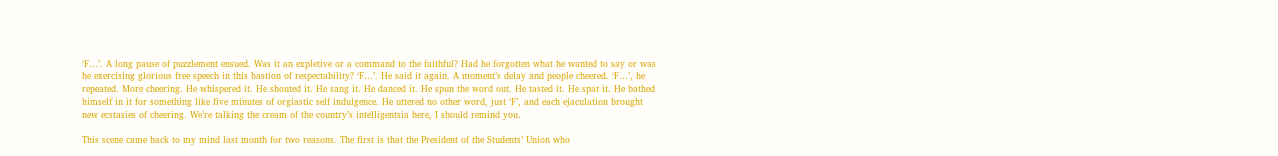‘F…’. A long pause of puzzlement ensued. Was it an expletive or a command to the faithful? Had he forgotten what he wanted to say or was he exercising glorious free speech in this bastion of respectability? ‘F…’. He said it again. A moment’s delay and people cheered. ‘F…’, he repeated. More cheering. He whispered it. He shouted it. He sang it. He danced it. He spun the word out. He tasted it. He spat it. He bathed himself in it for something like five minutes of orgiastic self indulgence. He uttered no other word, just ‘F’, and each ejaculation brought new ecstasies of cheering. We’re talking the cream of the country’s intelligentsia here, I should remind you.

This scene came back to my mind last month for two reasons. The first is that the President of the Students’ Union who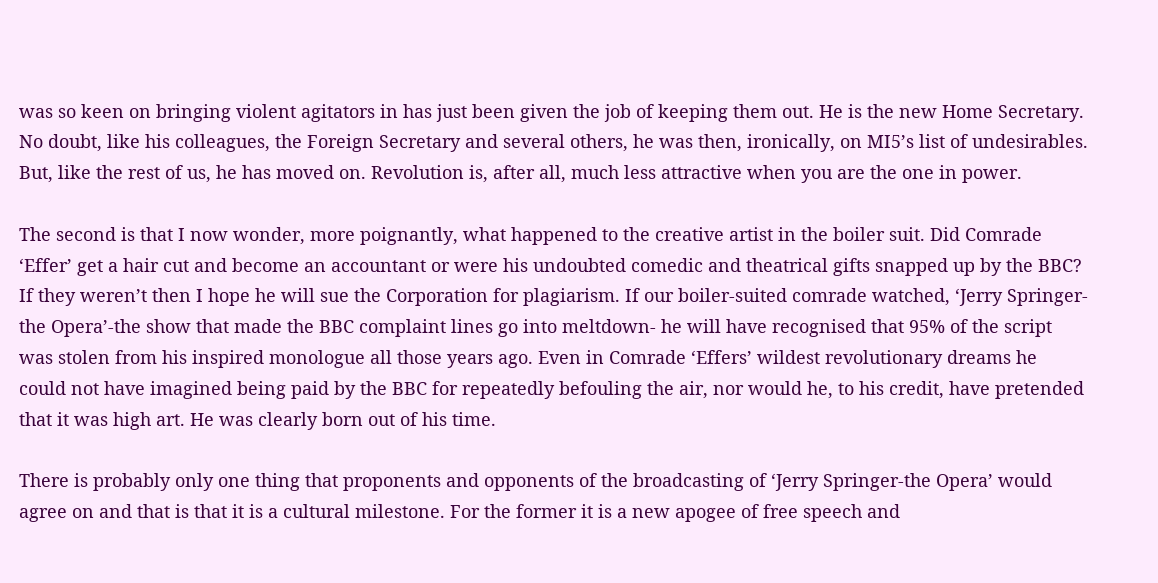was so keen on bringing violent agitators in has just been given the job of keeping them out. He is the new Home Secretary. No doubt, like his colleagues, the Foreign Secretary and several others, he was then, ironically, on MI5’s list of undesirables. But, like the rest of us, he has moved on. Revolution is, after all, much less attractive when you are the one in power.

The second is that I now wonder, more poignantly, what happened to the creative artist in the boiler suit. Did Comrade ‘Effer’ get a hair cut and become an accountant or were his undoubted comedic and theatrical gifts snapped up by the BBC? If they weren’t then I hope he will sue the Corporation for plagiarism. If our boiler-suited comrade watched, ‘Jerry Springer-the Opera’-the show that made the BBC complaint lines go into meltdown- he will have recognised that 95% of the script was stolen from his inspired monologue all those years ago. Even in Comrade ‘Effers’ wildest revolutionary dreams he could not have imagined being paid by the BBC for repeatedly befouling the air, nor would he, to his credit, have pretended that it was high art. He was clearly born out of his time.

There is probably only one thing that proponents and opponents of the broadcasting of ‘Jerry Springer-the Opera’ would agree on and that is that it is a cultural milestone. For the former it is a new apogee of free speech and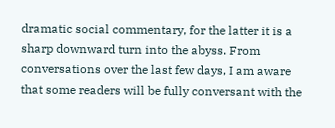dramatic social commentary, for the latter it is a sharp downward turn into the abyss. From conversations over the last few days, I am aware that some readers will be fully conversant with the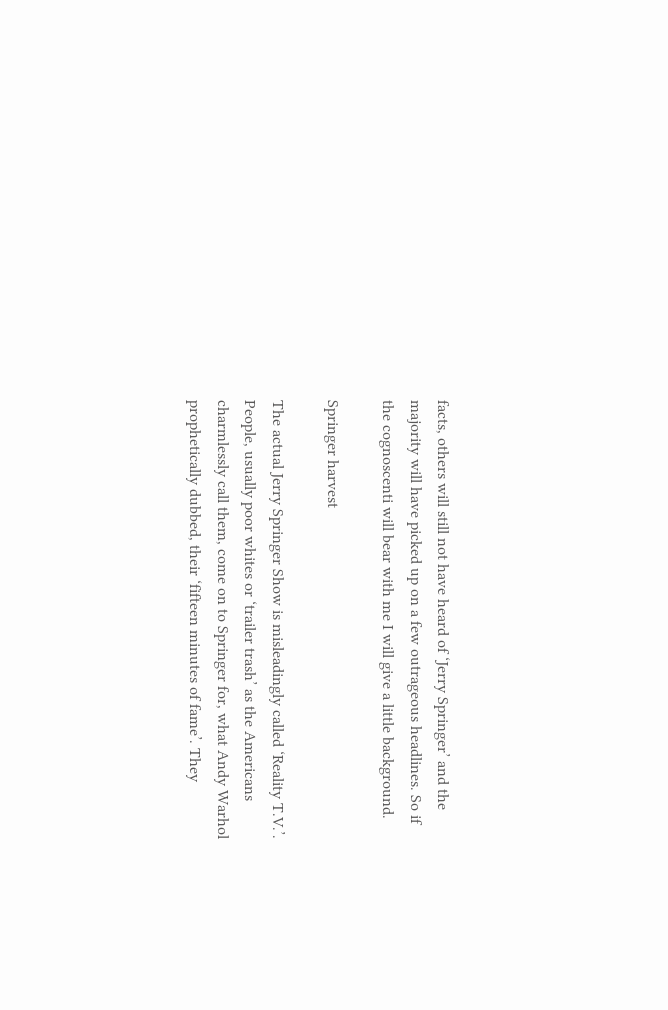facts, others will still not have heard of ‘Jerry Springer’ and the majority will have picked up on a few outrageous headlines. So if the cognoscenti will bear with me I will give a little background.

Springer harvest

The actual Jerry Springer Show is misleadingly called ‘Reality T.V.’. People, usually poor whites or ‘trailer trash’ as the Americans charmlessly call them, come on to Springer for, what Andy Warhol prophetically dubbed, their ‘fifteen minutes of fame’. They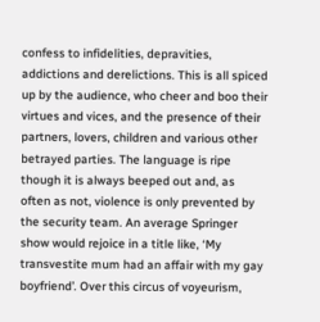confess to infidelities, depravities, addictions and derelictions. This is all spiced up by the audience, who cheer and boo their virtues and vices, and the presence of their partners, lovers, children and various other betrayed parties. The language is ripe though it is always beeped out and, as often as not, violence is only prevented by the security team. An average Springer show would rejoice in a title like, ‘My transvestite mum had an affair with my gay boyfriend’. Over this circus of voyeurism,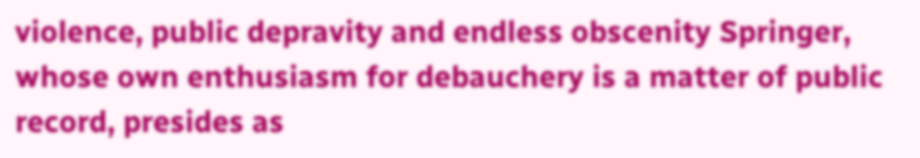violence, public depravity and endless obscenity Springer, whose own enthusiasm for debauchery is a matter of public record, presides as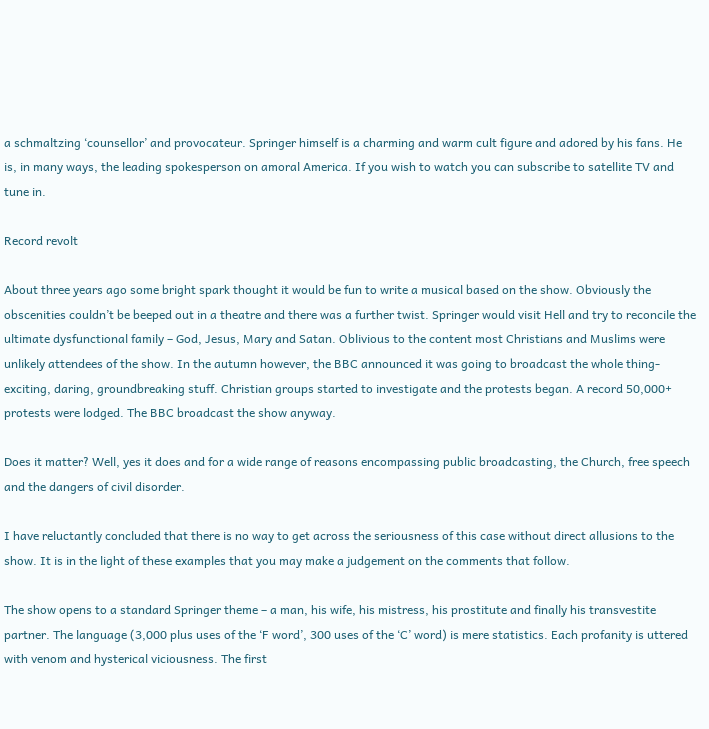a schmaltzing ‘counsellor’ and provocateur. Springer himself is a charming and warm cult figure and adored by his fans. He is, in many ways, the leading spokesperson on amoral America. If you wish to watch you can subscribe to satellite TV and tune in.

Record revolt

About three years ago some bright spark thought it would be fun to write a musical based on the show. Obviously the obscenities couldn’t be beeped out in a theatre and there was a further twist. Springer would visit Hell and try to reconcile the ultimate dysfunctional family – God, Jesus, Mary and Satan. Oblivious to the content most Christians and Muslims were unlikely attendees of the show. In the autumn however, the BBC announced it was going to broadcast the whole thing- exciting, daring, groundbreaking stuff. Christian groups started to investigate and the protests began. A record 50,000+ protests were lodged. The BBC broadcast the show anyway.

Does it matter? Well, yes it does and for a wide range of reasons encompassing public broadcasting, the Church, free speech and the dangers of civil disorder.

I have reluctantly concluded that there is no way to get across the seriousness of this case without direct allusions to the show. It is in the light of these examples that you may make a judgement on the comments that follow.

The show opens to a standard Springer theme – a man, his wife, his mistress, his prostitute and finally his transvestite partner. The language (3,000 plus uses of the ‘F word’, 300 uses of the ‘C’ word) is mere statistics. Each profanity is uttered with venom and hysterical viciousness. The first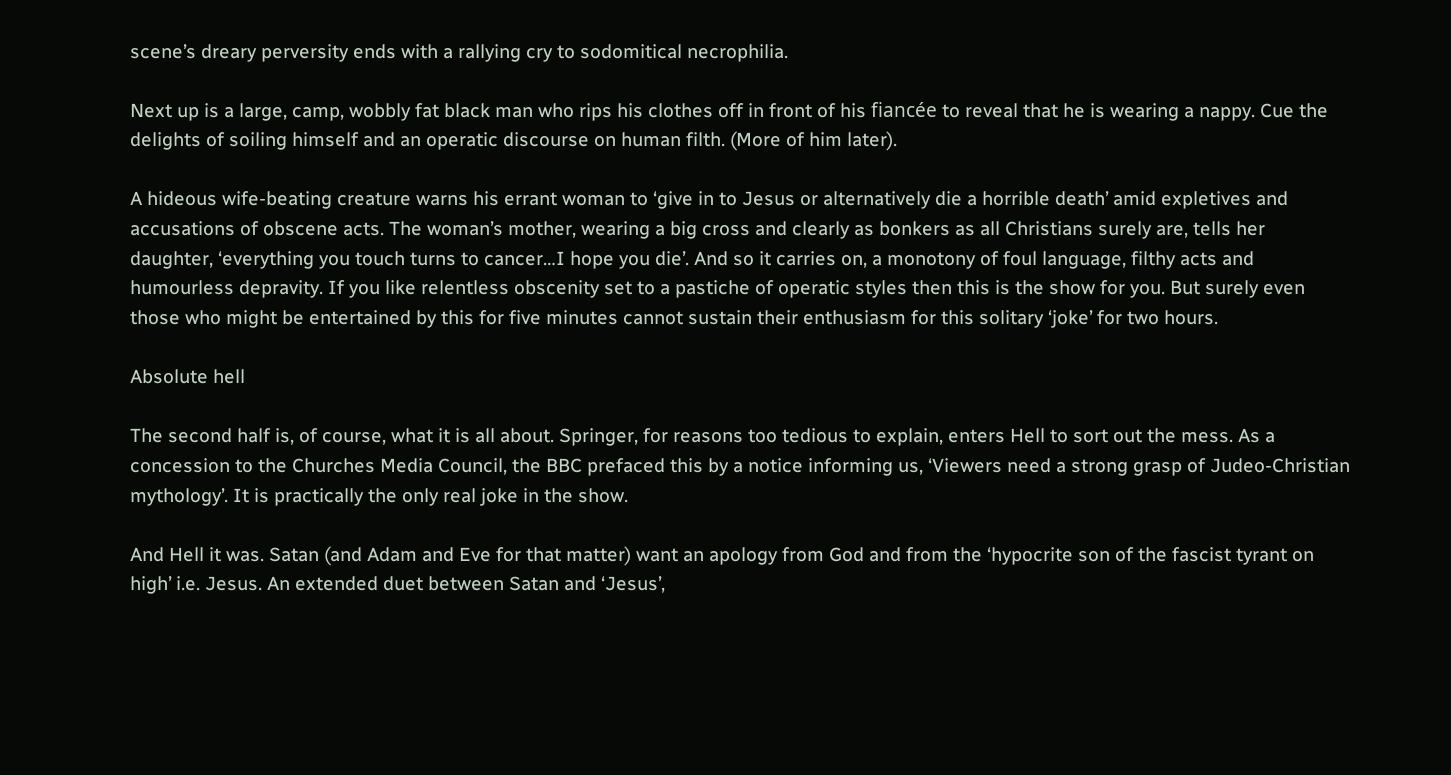scene’s dreary perversity ends with a rallying cry to sodomitical necrophilia.

Next up is a large, camp, wobbly fat black man who rips his clothes off in front of his fiancée to reveal that he is wearing a nappy. Cue the delights of soiling himself and an operatic discourse on human filth. (More of him later).

A hideous wife-beating creature warns his errant woman to ‘give in to Jesus or alternatively die a horrible death’ amid expletives and accusations of obscene acts. The woman’s mother, wearing a big cross and clearly as bonkers as all Christians surely are, tells her daughter, ‘everything you touch turns to cancer…I hope you die’. And so it carries on, a monotony of foul language, filthy acts and humourless depravity. If you like relentless obscenity set to a pastiche of operatic styles then this is the show for you. But surely even those who might be entertained by this for five minutes cannot sustain their enthusiasm for this solitary ‘joke’ for two hours.

Absolute hell

The second half is, of course, what it is all about. Springer, for reasons too tedious to explain, enters Hell to sort out the mess. As a concession to the Churches Media Council, the BBC prefaced this by a notice informing us, ‘Viewers need a strong grasp of Judeo-Christian mythology’. It is practically the only real joke in the show.

And Hell it was. Satan (and Adam and Eve for that matter) want an apology from God and from the ‘hypocrite son of the fascist tyrant on high’ i.e. Jesus. An extended duet between Satan and ‘Jesus’,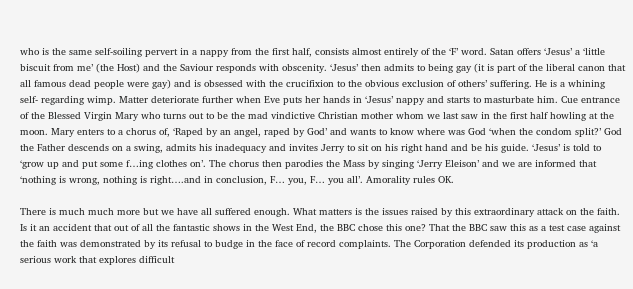who is the same self-soiling pervert in a nappy from the first half, consists almost entirely of the ‘F’ word. Satan offers ‘Jesus’ a ‘little biscuit from me’ (the Host) and the Saviour responds with obscenity. ‘Jesus’ then admits to being gay (it is part of the liberal canon that all famous dead people were gay) and is obsessed with the crucifixion to the obvious exclusion of others’ suffering. He is a whining self- regarding wimp. Matter deteriorate further when Eve puts her hands in ‘Jesus’ nappy and starts to masturbate him. Cue entrance of the Blessed Virgin Mary who turns out to be the mad vindictive Christian mother whom we last saw in the first half howling at the moon. Mary enters to a chorus of, ‘Raped by an angel, raped by God’ and wants to know where was God ‘when the condom split?’ God the Father descends on a swing, admits his inadequacy and invites Jerry to sit on his right hand and be his guide. ‘Jesus’ is told to ‘grow up and put some f…ing clothes on’. The chorus then parodies the Mass by singing ‘Jerry Eleison’ and we are informed that ‘nothing is wrong, nothing is right….and in conclusion, F… you, F… you all’. Amorality rules OK.

There is much much more but we have all suffered enough. What matters is the issues raised by this extraordinary attack on the faith. Is it an accident that out of all the fantastic shows in the West End, the BBC chose this one? That the BBC saw this as a test case against the faith was demonstrated by its refusal to budge in the face of record complaints. The Corporation defended its production as ‘a serious work that explores difficult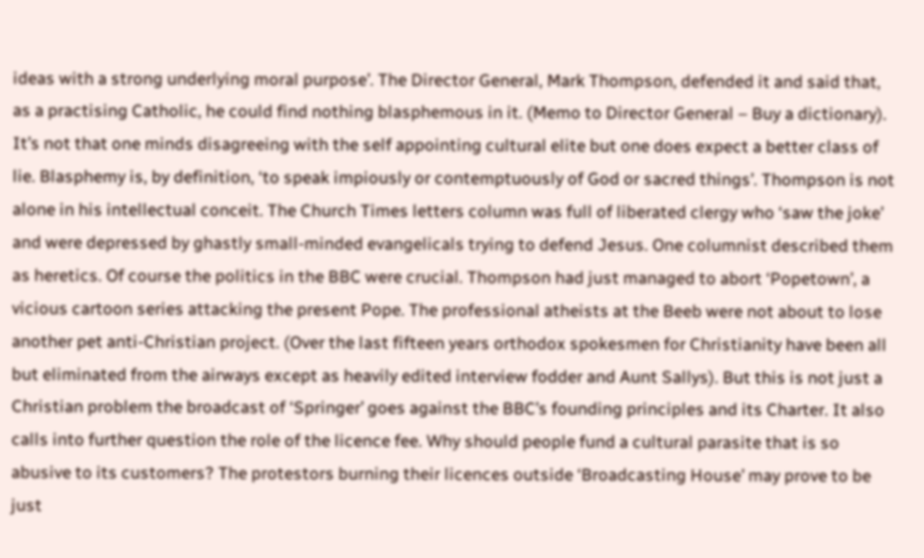ideas with a strong underlying moral purpose’. The Director General, Mark Thompson, defended it and said that, as a practising Catholic, he could find nothing blasphemous in it. (Memo to Director General – Buy a dictionary). It’s not that one minds disagreeing with the self appointing cultural elite but one does expect a better class of lie. Blasphemy is, by definition, ‘to speak impiously or contemptuously of God or sacred things’. Thompson is not alone in his intellectual conceit. The Church Times letters column was full of liberated clergy who ‘saw the joke’ and were depressed by ghastly small-minded evangelicals trying to defend Jesus. One columnist described them as heretics. Of course the politics in the BBC were crucial. Thompson had just managed to abort ‘Popetown’, a vicious cartoon series attacking the present Pope. The professional atheists at the Beeb were not about to lose another pet anti-Christian project. (Over the last fifteen years orthodox spokesmen for Christianity have been all but eliminated from the airways except as heavily edited interview fodder and Aunt Sallys). But this is not just a Christian problem the broadcast of ‘Springer’ goes against the BBC’s founding principles and its Charter. It also calls into further question the role of the licence fee. Why should people fund a cultural parasite that is so abusive to its customers? The protestors burning their licences outside ‘Broadcasting House’ may prove to be just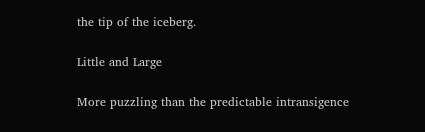the tip of the iceberg.

Little and Large

More puzzling than the predictable intransigence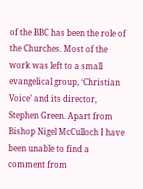of the BBC has been the role of the Churches. Most of the work was left to a small evangelical group, ‘Christian Voice’ and its director, Stephen Green. Apart from Bishop Nigel McCulloch I have been unable to find a comment from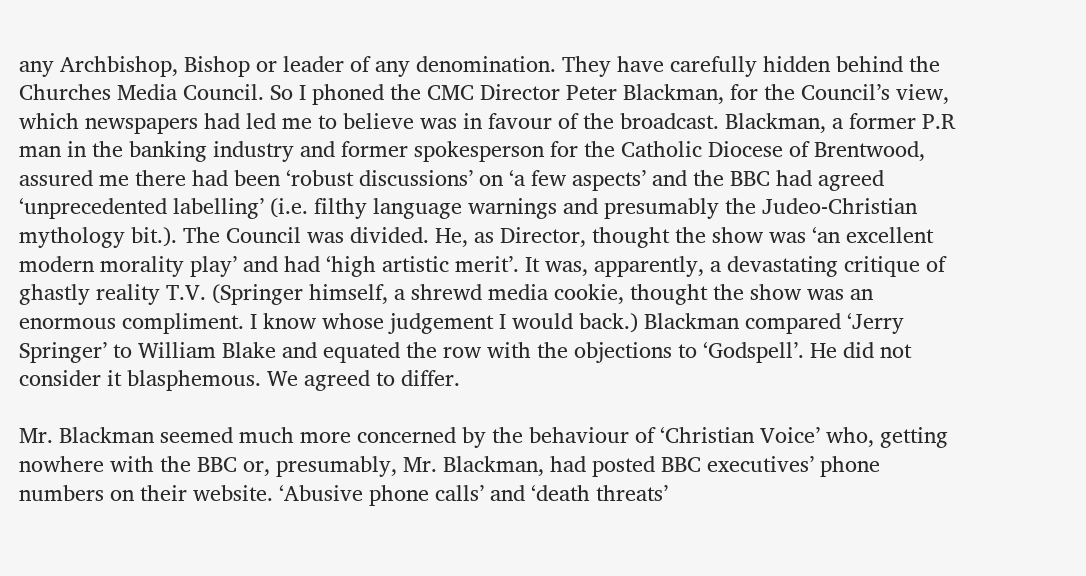any Archbishop, Bishop or leader of any denomination. They have carefully hidden behind the Churches Media Council. So I phoned the CMC Director Peter Blackman, for the Council’s view, which newspapers had led me to believe was in favour of the broadcast. Blackman, a former P.R man in the banking industry and former spokesperson for the Catholic Diocese of Brentwood, assured me there had been ‘robust discussions’ on ‘a few aspects’ and the BBC had agreed ‘unprecedented labelling’ (i.e. filthy language warnings and presumably the Judeo-Christian mythology bit.). The Council was divided. He, as Director, thought the show was ‘an excellent modern morality play’ and had ‘high artistic merit’. It was, apparently, a devastating critique of ghastly reality T.V. (Springer himself, a shrewd media cookie, thought the show was an enormous compliment. I know whose judgement I would back.) Blackman compared ‘Jerry Springer’ to William Blake and equated the row with the objections to ‘Godspell’. He did not consider it blasphemous. We agreed to differ.

Mr. Blackman seemed much more concerned by the behaviour of ‘Christian Voice’ who, getting nowhere with the BBC or, presumably, Mr. Blackman, had posted BBC executives’ phone numbers on their website. ‘Abusive phone calls’ and ‘death threats’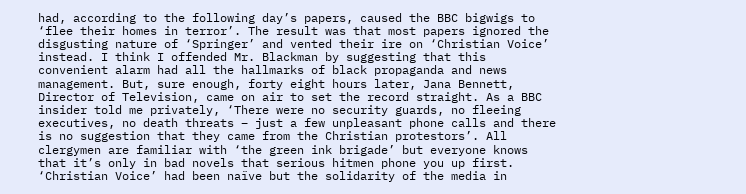had, according to the following day’s papers, caused the BBC bigwigs to ‘flee their homes in terror’. The result was that most papers ignored the disgusting nature of ‘Springer’ and vented their ire on ‘Christian Voice’ instead. I think I offended Mr. Blackman by suggesting that this convenient alarm had all the hallmarks of black propaganda and news management. But, sure enough, forty eight hours later, Jana Bennett, Director of Television, came on air to set the record straight. As a BBC insider told me privately, ‘There were no security guards, no fleeing executives, no death threats – just a few unpleasant phone calls and there is no suggestion that they came from the Christian protestors’. All clergymen are familiar with ‘the green ink brigade’ but everyone knows that it’s only in bad novels that serious hitmen phone you up first. ‘Christian Voice’ had been naïve but the solidarity of the media in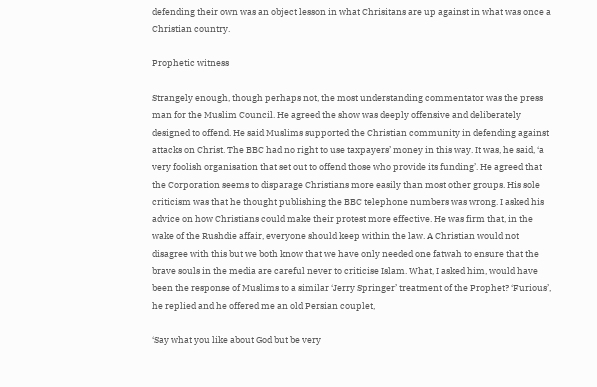defending their own was an object lesson in what Chrisitans are up against in what was once a Christian country.

Prophetic witness

Strangely enough, though perhaps not, the most understanding commentator was the press man for the Muslim Council. He agreed the show was deeply offensive and deliberately designed to offend. He said Muslims supported the Christian community in defending against attacks on Christ. The BBC had no right to use taxpayers’ money in this way. It was, he said, ‘a very foolish organisation that set out to offend those who provide its funding’. He agreed that the Corporation seems to disparage Christians more easily than most other groups. His sole criticism was that he thought publishing the BBC telephone numbers was wrong. I asked his advice on how Christians could make their protest more effective. He was firm that, in the wake of the Rushdie affair, everyone should keep within the law. A Christian would not disagree with this but we both know that we have only needed one fatwah to ensure that the brave souls in the media are careful never to criticise Islam. What, I asked him, would have been the response of Muslims to a similar ‘Jerry Springer’ treatment of the Prophet? ‘Furious’, he replied and he offered me an old Persian couplet,

‘Say what you like about God but be very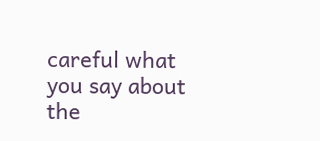careful what you say about the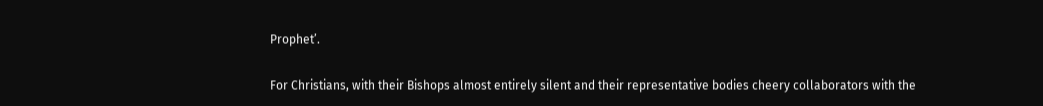Prophet’.

For Christians, with their Bishops almost entirely silent and their representative bodies cheery collaborators with the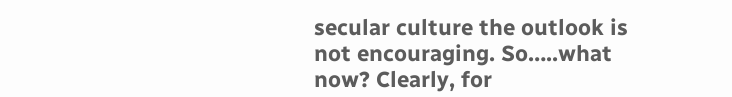secular culture the outlook is not encouraging. So…..what now? Clearly, for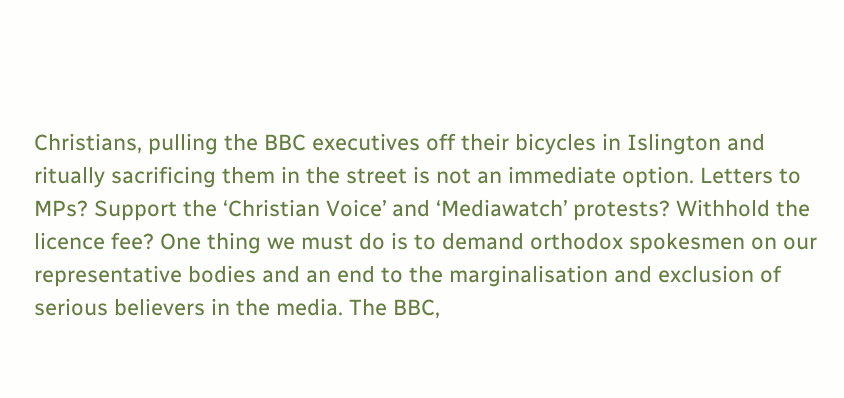Christians, pulling the BBC executives off their bicycles in Islington and ritually sacrificing them in the street is not an immediate option. Letters to MPs? Support the ‘Christian Voice’ and ‘Mediawatch’ protests? Withhold the licence fee? One thing we must do is to demand orthodox spokesmen on our representative bodies and an end to the marginalisation and exclusion of serious believers in the media. The BBC,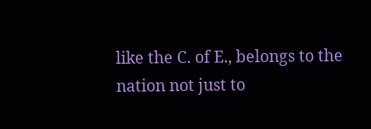like the C. of E., belongs to the nation not just to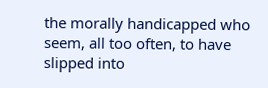the morally handicapped who seem, all too often, to have slipped into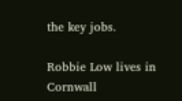the key jobs.

Robbie Low lives in Cornwall